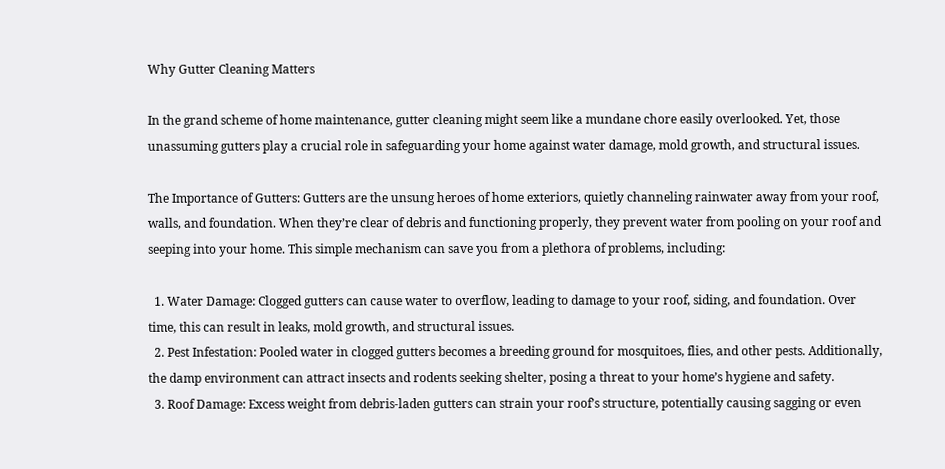Why Gutter Cleaning Matters

In the grand scheme of home maintenance, gutter cleaning might seem like a mundane chore easily overlooked. Yet, those unassuming gutters play a crucial role in safeguarding your home against water damage, mold growth, and structural issues.

The Importance of Gutters: Gutters are the unsung heroes of home exteriors, quietly channeling rainwater away from your roof, walls, and foundation. When they’re clear of debris and functioning properly, they prevent water from pooling on your roof and seeping into your home. This simple mechanism can save you from a plethora of problems, including:

  1. Water Damage: Clogged gutters can cause water to overflow, leading to damage to your roof, siding, and foundation. Over time, this can result in leaks, mold growth, and structural issues.
  2. Pest Infestation: Pooled water in clogged gutters becomes a breeding ground for mosquitoes, flies, and other pests. Additionally, the damp environment can attract insects and rodents seeking shelter, posing a threat to your home’s hygiene and safety.
  3. Roof Damage: Excess weight from debris-laden gutters can strain your roof’s structure, potentially causing sagging or even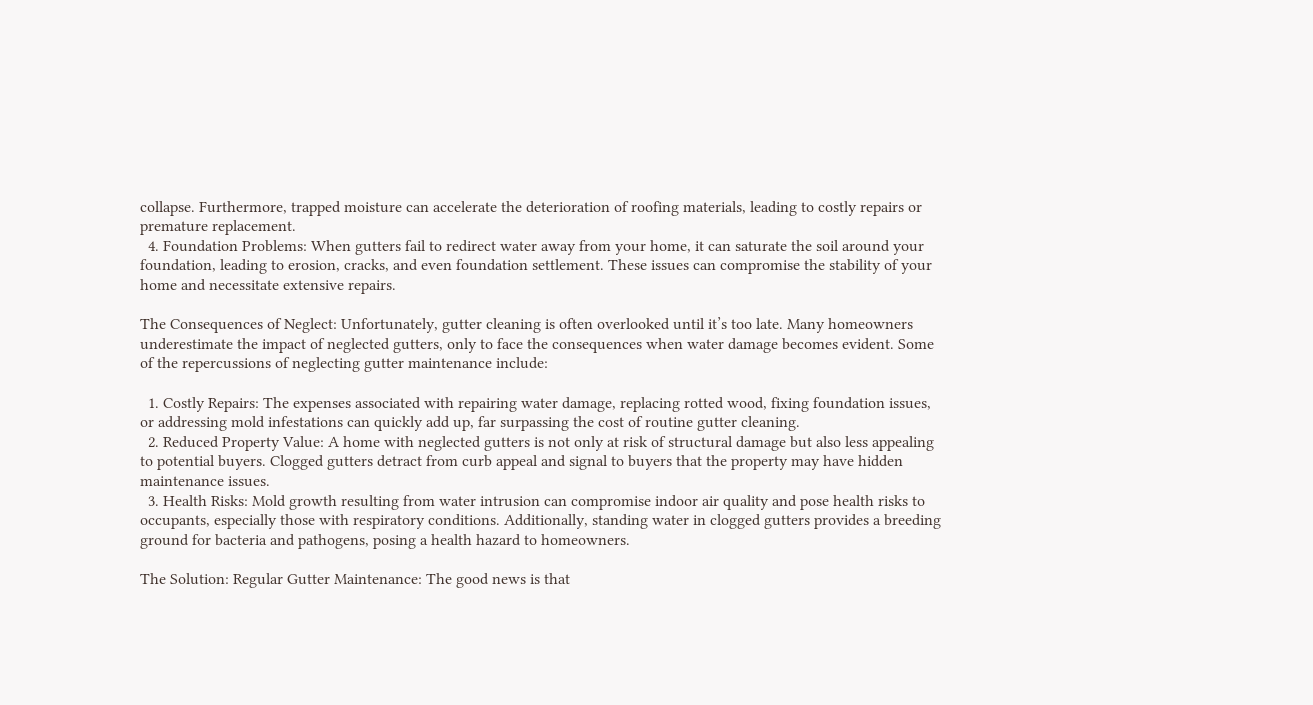collapse. Furthermore, trapped moisture can accelerate the deterioration of roofing materials, leading to costly repairs or premature replacement.
  4. Foundation Problems: When gutters fail to redirect water away from your home, it can saturate the soil around your foundation, leading to erosion, cracks, and even foundation settlement. These issues can compromise the stability of your home and necessitate extensive repairs.

The Consequences of Neglect: Unfortunately, gutter cleaning is often overlooked until it’s too late. Many homeowners underestimate the impact of neglected gutters, only to face the consequences when water damage becomes evident. Some of the repercussions of neglecting gutter maintenance include:

  1. Costly Repairs: The expenses associated with repairing water damage, replacing rotted wood, fixing foundation issues, or addressing mold infestations can quickly add up, far surpassing the cost of routine gutter cleaning.
  2. Reduced Property Value: A home with neglected gutters is not only at risk of structural damage but also less appealing to potential buyers. Clogged gutters detract from curb appeal and signal to buyers that the property may have hidden maintenance issues.
  3. Health Risks: Mold growth resulting from water intrusion can compromise indoor air quality and pose health risks to occupants, especially those with respiratory conditions. Additionally, standing water in clogged gutters provides a breeding ground for bacteria and pathogens, posing a health hazard to homeowners.

The Solution: Regular Gutter Maintenance: The good news is that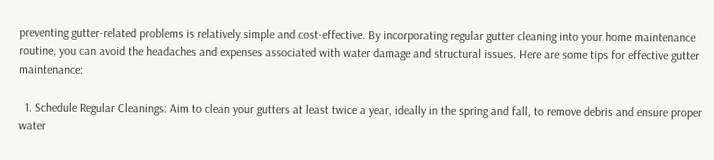preventing gutter-related problems is relatively simple and cost-effective. By incorporating regular gutter cleaning into your home maintenance routine, you can avoid the headaches and expenses associated with water damage and structural issues. Here are some tips for effective gutter maintenance:

  1. Schedule Regular Cleanings: Aim to clean your gutters at least twice a year, ideally in the spring and fall, to remove debris and ensure proper water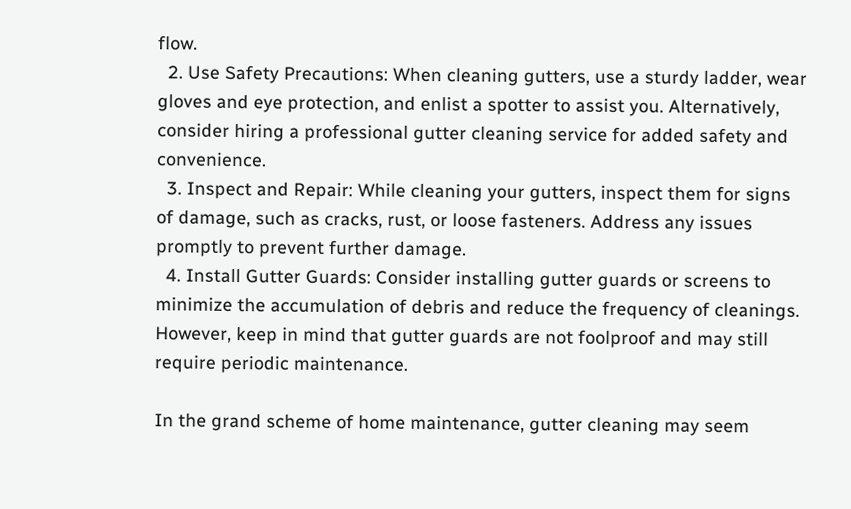flow.
  2. Use Safety Precautions: When cleaning gutters, use a sturdy ladder, wear gloves and eye protection, and enlist a spotter to assist you. Alternatively, consider hiring a professional gutter cleaning service for added safety and convenience.
  3. Inspect and Repair: While cleaning your gutters, inspect them for signs of damage, such as cracks, rust, or loose fasteners. Address any issues promptly to prevent further damage.
  4. Install Gutter Guards: Consider installing gutter guards or screens to minimize the accumulation of debris and reduce the frequency of cleanings. However, keep in mind that gutter guards are not foolproof and may still require periodic maintenance.

In the grand scheme of home maintenance, gutter cleaning may seem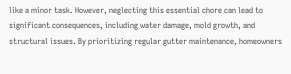like a minor task. However, neglecting this essential chore can lead to significant consequences, including water damage, mold growth, and structural issues. By prioritizing regular gutter maintenance, homeowners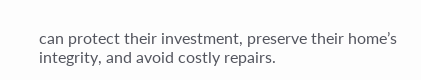can protect their investment, preserve their home’s integrity, and avoid costly repairs.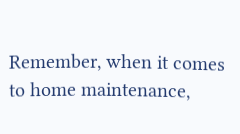Remember, when it comes to home maintenance,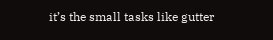it’s the small tasks like gutter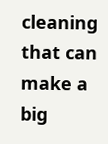cleaning that can make a big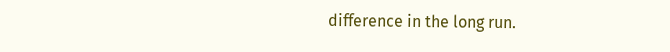difference in the long run.